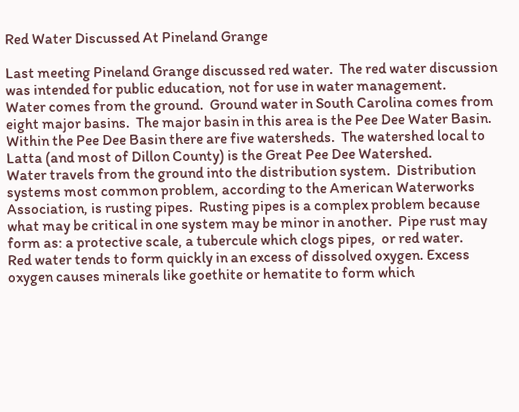Red Water Discussed At Pineland Grange

Last meeting Pineland Grange discussed red water.  The red water discussion was intended for public education, not for use in water management.
Water comes from the ground.  Ground water in South Carolina comes from eight major basins.  The major basin in this area is the Pee Dee Water Basin. Within the Pee Dee Basin there are five watersheds.  The watershed local to Latta (and most of Dillon County) is the Great Pee Dee Watershed.
Water travels from the ground into the distribution system.  Distribution systems most common problem, according to the American Waterworks Association, is rusting pipes.  Rusting pipes is a complex problem because what may be critical in one system may be minor in another.  Pipe rust may form as: a protective scale, a tubercule which clogs pipes,  or red water.
Red water tends to form quickly in an excess of dissolved oxygen. Excess oxygen causes minerals like goethite or hematite to form which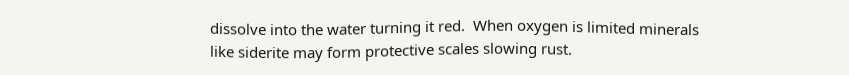dissolve into the water turning it red.  When oxygen is limited minerals like siderite may form protective scales slowing rust.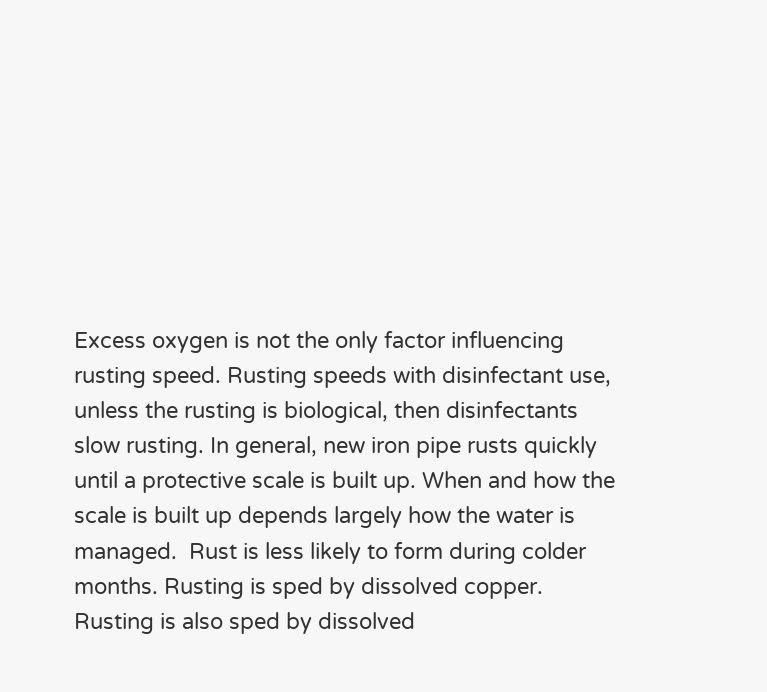Excess oxygen is not the only factor influencing rusting speed. Rusting speeds with disinfectant use, unless the rusting is biological, then disinfectants slow rusting. In general, new iron pipe rusts quickly until a protective scale is built up. When and how the scale is built up depends largely how the water is managed.  Rust is less likely to form during colder months. Rusting is sped by dissolved copper. Rusting is also sped by dissolved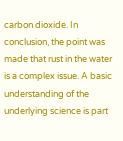carbon dioxide. In conclusion, the point was made that rust in the water is a complex issue. A basic understanding of the underlying science is part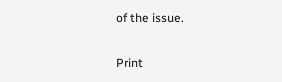of the issue.

Print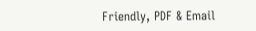Friendly, PDF & Email